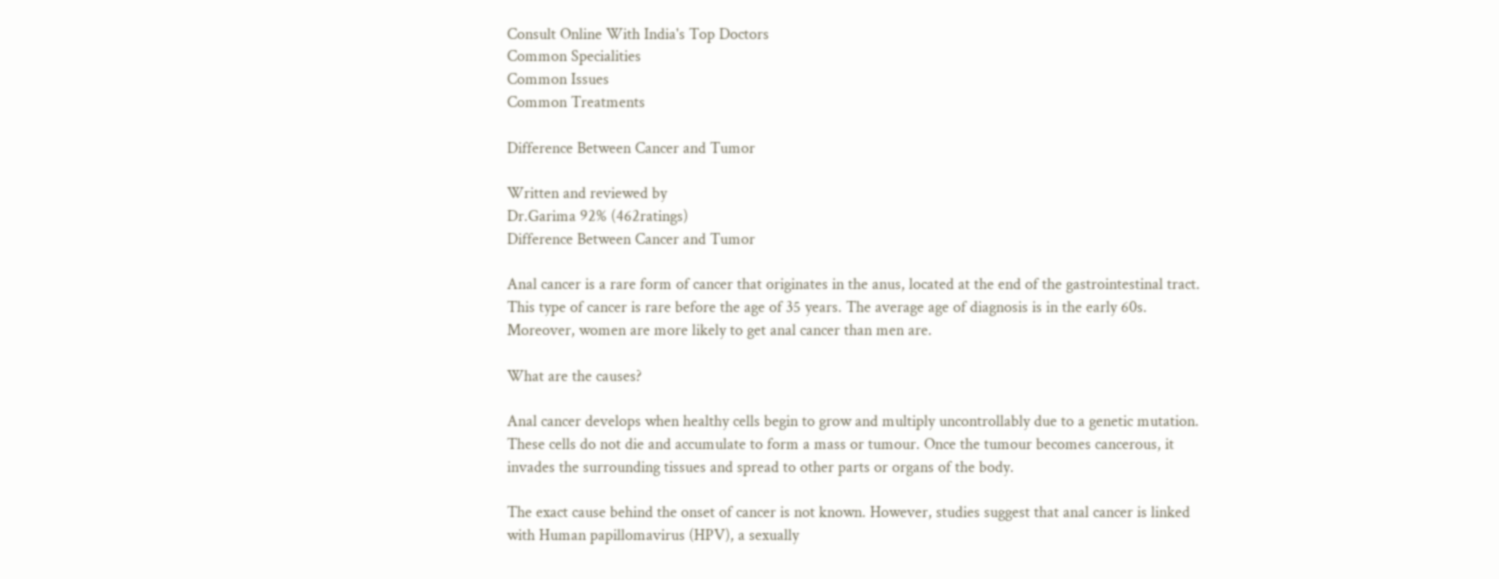Consult Online With India's Top Doctors
Common Specialities
Common Issues
Common Treatments

Difference Between Cancer and Tumor

Written and reviewed by
Dr.Garima 92% (462ratings)
Difference Between Cancer and Tumor

Anal cancer is a rare form of cancer that originates in the anus, located at the end of the gastrointestinal tract. This type of cancer is rare before the age of 35 years. The average age of diagnosis is in the early 60s. Moreover, women are more likely to get anal cancer than men are.

What are the causes?

Anal cancer develops when healthy cells begin to grow and multiply uncontrollably due to a genetic mutation. These cells do not die and accumulate to form a mass or tumour. Once the tumour becomes cancerous, it invades the surrounding tissues and spread to other parts or organs of the body.

The exact cause behind the onset of cancer is not known. However, studies suggest that anal cancer is linked with Human papillomavirus (HPV), a sexually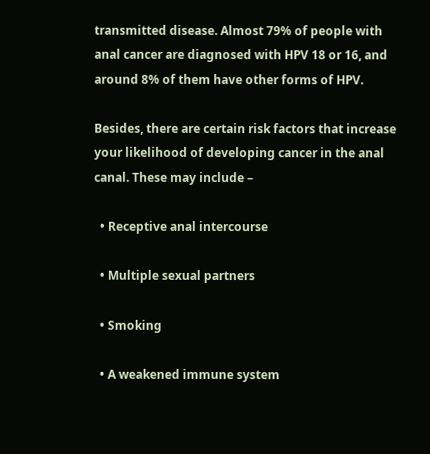transmitted disease. Almost 79% of people with anal cancer are diagnosed with HPV 18 or 16, and around 8% of them have other forms of HPV.

Besides, there are certain risk factors that increase your likelihood of developing cancer in the anal canal. These may include –

  • Receptive anal intercourse

  • Multiple sexual partners

  • Smoking

  • A weakened immune system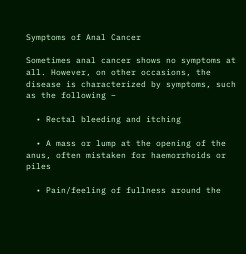Symptoms of Anal Cancer

Sometimes anal cancer shows no symptoms at all. However, on other occasions, the disease is characterized by symptoms, such as the following –

  • Rectal bleeding and itching

  • A mass or lump at the opening of the anus, often mistaken for haemorrhoids or piles

  • Pain/feeling of fullness around the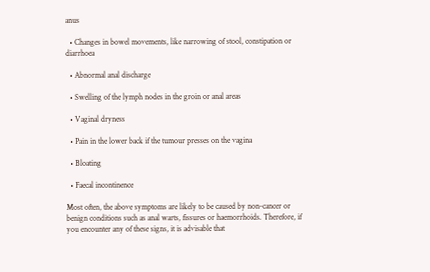anus

  • Changes in bowel movements, like narrowing of stool, constipation or diarrhoea

  • Abnormal anal discharge

  • Swelling of the lymph nodes in the groin or anal areas

  • Vaginal dryness

  • Pain in the lower back if the tumour presses on the vagina

  • Bloating

  • Faecal incontinence

Most often, the above symptoms are likely to be caused by non-cancer or benign conditions such as anal warts, fissures or haemorrhoids. Therefore, if you encounter any of these signs, it is advisable that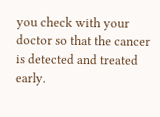you check with your doctor so that the cancer is detected and treated early.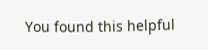You found this helpful